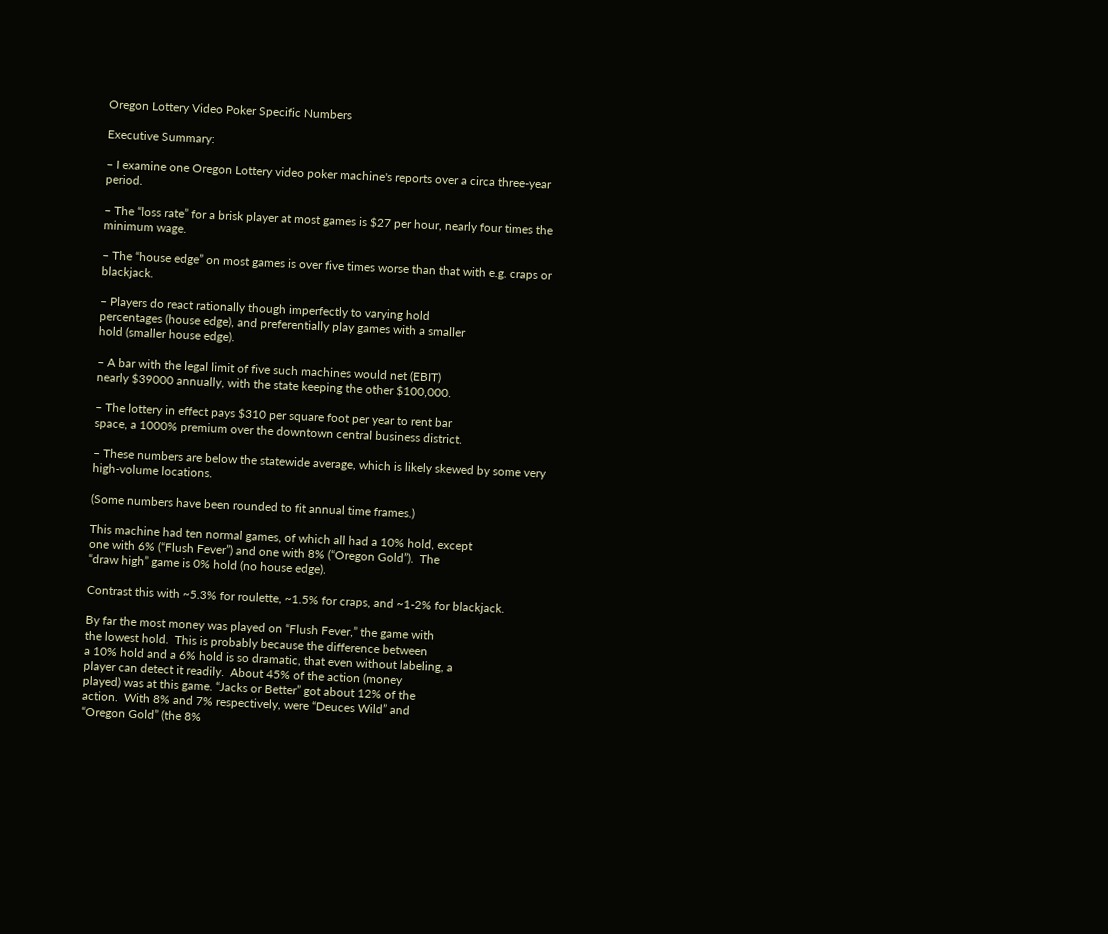Oregon Lottery Video Poker Specific Numbers

Executive Summary:

– I examine one Oregon Lottery video poker machine's reports over a circa three-year period.

– The “loss rate” for a brisk player at most games is $27 per hour, nearly four times the minimum wage.

– The “house edge” on most games is over five times worse than that with e.g. craps or blackjack.

– Players do react rationally though imperfectly to varying hold
percentages (house edge), and preferentially play games with a smaller
hold (smaller house edge).

– A bar with the legal limit of five such machines would net (EBIT)
nearly $39000 annually, with the state keeping the other $100,000.

– The lottery in effect pays $310 per square foot per year to rent bar
space, a 1000% premium over the downtown central business district.

– These numbers are below the statewide average, which is likely skewed by some very high-volume locations.

(Some numbers have been rounded to fit annual time frames.)

This machine had ten normal games, of which all had a 10% hold, except
one with 6% (“Flush Fever”) and one with 8% (“Oregon Gold”).  The
“draw high” game is 0% hold (no house edge).

Contrast this with ~5.3% for roulette, ~1.5% for craps, and ~1-2% for blackjack.

By far the most money was played on “Flush Fever,” the game with
the lowest hold.  This is probably because the difference between
a 10% hold and a 6% hold is so dramatic, that even without labeling, a
player can detect it readily.  About 45% of the action (money
played) was at this game. “Jacks or Better” got about 12% of the
action.  With 8% and 7% respectively, were “Deuces Wild” and
“Oregon Gold” (the 8%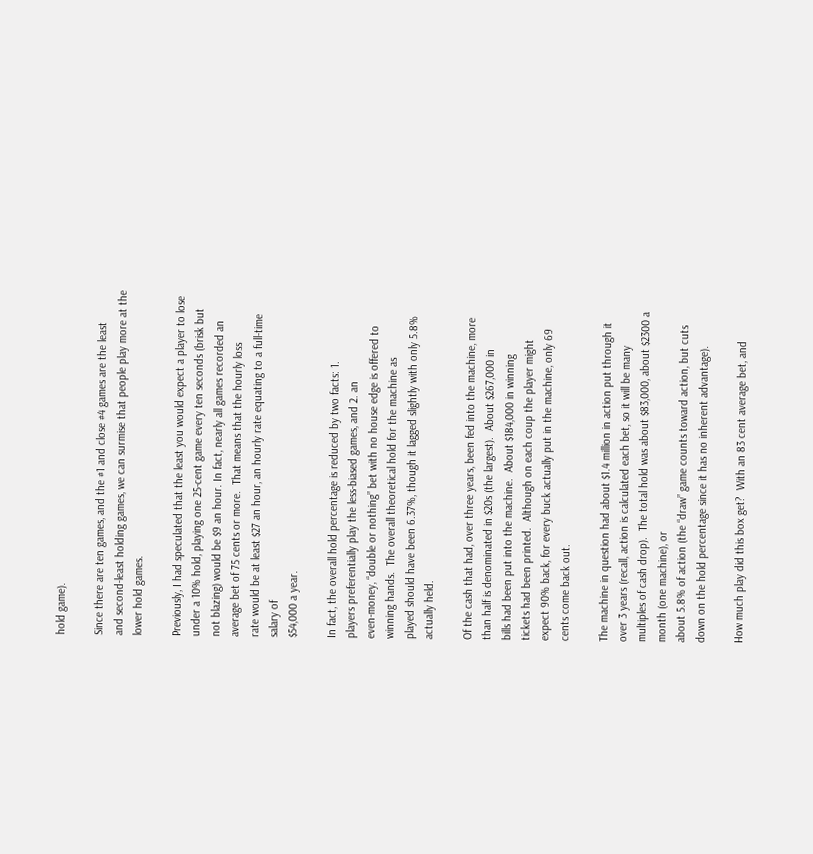hold game).

Since there are ten games, and the #1 and close #4 games are the least
and second-least holding games, we can surmise that people play more at the lower hold games.

Previously, I had speculated that the least you would expect a player to lose
under a 10% hold, playing one 25-cent game every ten seconds (brisk but
not blazing) would be $9 an hour. In fact, nearly all games recorded an
average bet of 75 cents or more.  That means that the hourly loss
rate would be at least $27 an hour, an hourly rate equating to a full-time salary of
$54,000 a year.

In fact, the overall hold percentage is reduced by two facts: 1.
players preferentially play the less-biased games, and 2. an
even-money, “double or nothing” bet with no house edge is offered to
winning hands.  The overall theoretical hold for the machine as
played should have been 6.37%, though it lagged slightly with only 5.8%
actually held.

Of the cash that had, over three years, been fed into the machine, more
than half is denominated in $20s (the largest).  About $267,000 in
bills had been put into the machine.  About $184,000 in winning
tickets had been printed.  Although on each coup the player might
expect 90% back, for every buck actually put in the machine, only 69
cents come back out.

The machine in question had about $1.4 million in action put through it
over 3 years (recall, action is calculated each bet, so it will be many
multiples of cash drop).  The total hold was about $83,000, about $2300 a month (one machine), or
about 5.8% of action (the “draw” game counts toward action, but cuts
down on the hold percentage since it has no inherent advantage).

How much play did this box get?  With an 83 cent average bet, and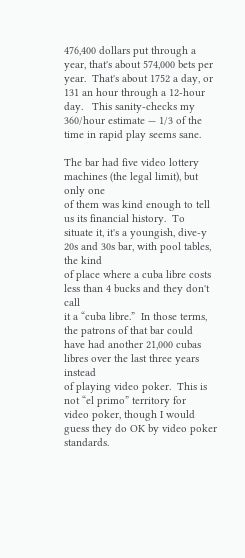476,400 dollars put through a year, that's about 574,000 bets per
year.  That's about 1752 a day, or 131 an hour through a 12-hour
day.   This sanity-checks my 360/hour estimate — 1/3 of the
time in rapid play seems sane.

The bar had five video lottery machines (the legal limit), but only one
of them was kind enough to tell us its financial history.  To
situate it, it's a youngish, dive-y 20s and 30s bar, with pool tables, the kind
of place where a cuba libre costs less than 4 bucks and they don't call
it a “cuba libre.”  In those terms, the patrons of that bar could
have had another 21,000 cubas libres over the last three years instead
of playing video poker.  This is not “el primo” territory for
video poker, though I would guess they do OK by video poker standards.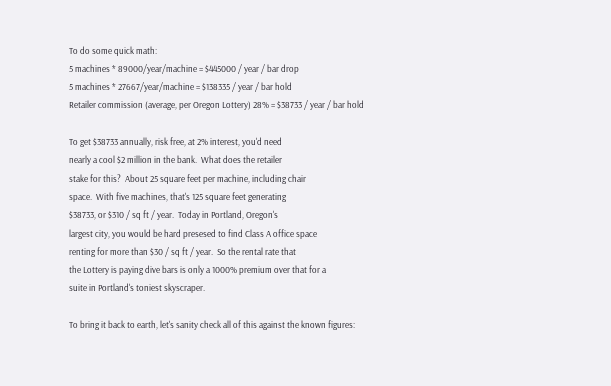To do some quick math:
5 machines * 89000/year/machine = $445000 / year / bar drop
5 machines * 27667/year/machine = $138335 / year / bar hold
Retailer commission (average, per Oregon Lottery) 28% = $38733 / year / bar hold

To get $38733 annually, risk free, at 2% interest, you'd need
nearly a cool $2 million in the bank.  What does the retailer
stake for this?  About 25 square feet per machine, including chair
space.  With five machines, that's 125 square feet generating
$38733, or $310 / sq ft / year.  Today in Portland, Oregon's
largest city, you would be hard presesed to find Class A office space
renting for more than $30 / sq ft / year.  So the rental rate that
the Lottery is paying dive bars is only a 1000% premium over that for a
suite in Portland's toniest skyscraper.

To bring it back to earth, let's sanity check all of this against the known figures: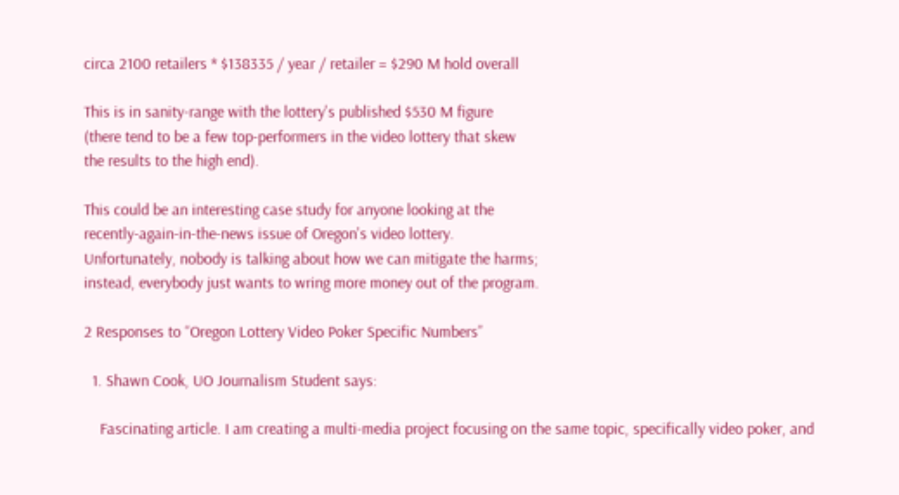circa 2100 retailers * $138335 / year / retailer = $290 M hold overall

This is in sanity-range with the lottery's published $530 M figure
(there tend to be a few top-performers in the video lottery that skew
the results to the high end).

This could be an interesting case study for anyone looking at the
recently-again-in-the-news issue of Oregon's video lottery.
Unfortunately, nobody is talking about how we can mitigate the harms;
instead, everybody just wants to wring more money out of the program.

2 Responses to “Oregon Lottery Video Poker Specific Numbers”

  1. Shawn Cook, UO Journalism Student says:

    Fascinating article. I am creating a multi-media project focusing on the same topic, specifically video poker, and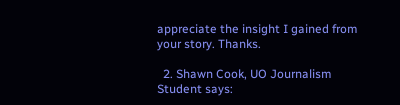appreciate the insight I gained from your story. Thanks.

  2. Shawn Cook, UO Journalism Student says: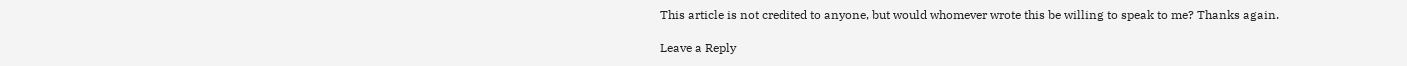This article is not credited to anyone, but would whomever wrote this be willing to speak to me? Thanks again.

Leave a Reply